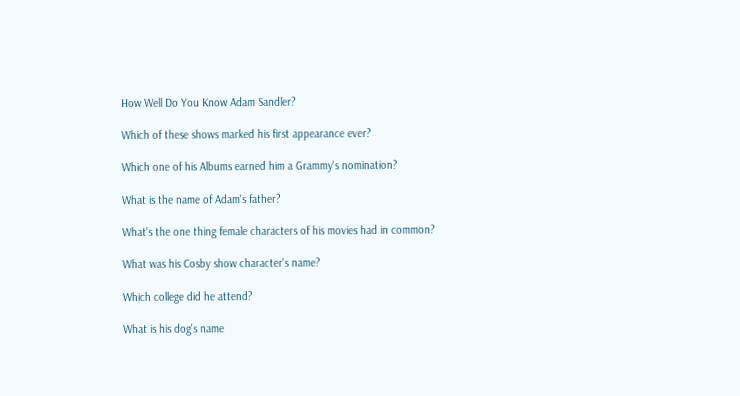How Well Do You Know Adam Sandler?

Which of these shows marked his first appearance ever?

Which one of his Albums earned him a Grammy's nomination?

What is the name of Adam's father?

What's the one thing female characters of his movies had in common?

What was his Cosby show character's name?

Which college did he attend?

What is his dog's name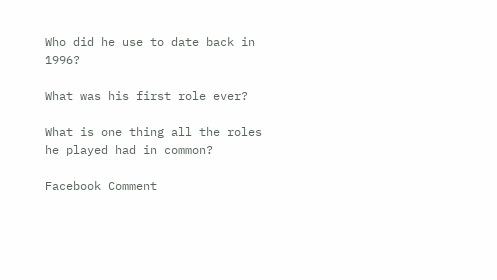Who did he use to date back in 1996?

What was his first role ever?

What is one thing all the roles he played had in common?

Facebook Comment